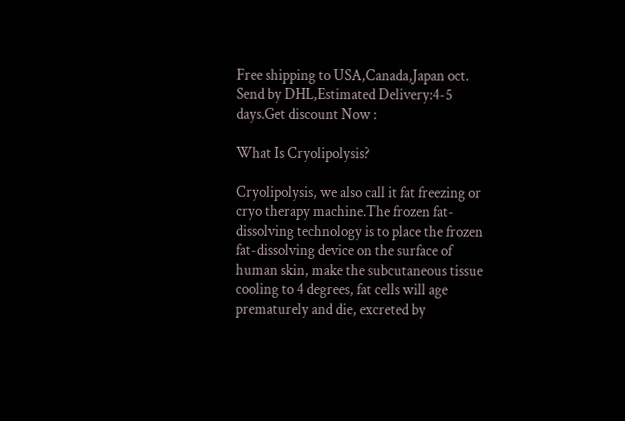Free shipping to USA,Canada,Japan oct. Send by DHL,Estimated Delivery:4-5 days.Get discount Now :

What Is Cryolipolysis?

Cryolipolysis, we also call it fat freezing or cryo therapy machine.The frozen fat-dissolving technology is to place the frozen fat-dissolving device on the surface of human skin, make the subcutaneous tissue cooling to 4 degrees, fat cells will age prematurely and die, excreted by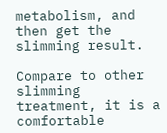metabolism, and then get the slimming result.

Compare to other slimming treatment, it is a comfortable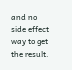and no side effect way to get the result.